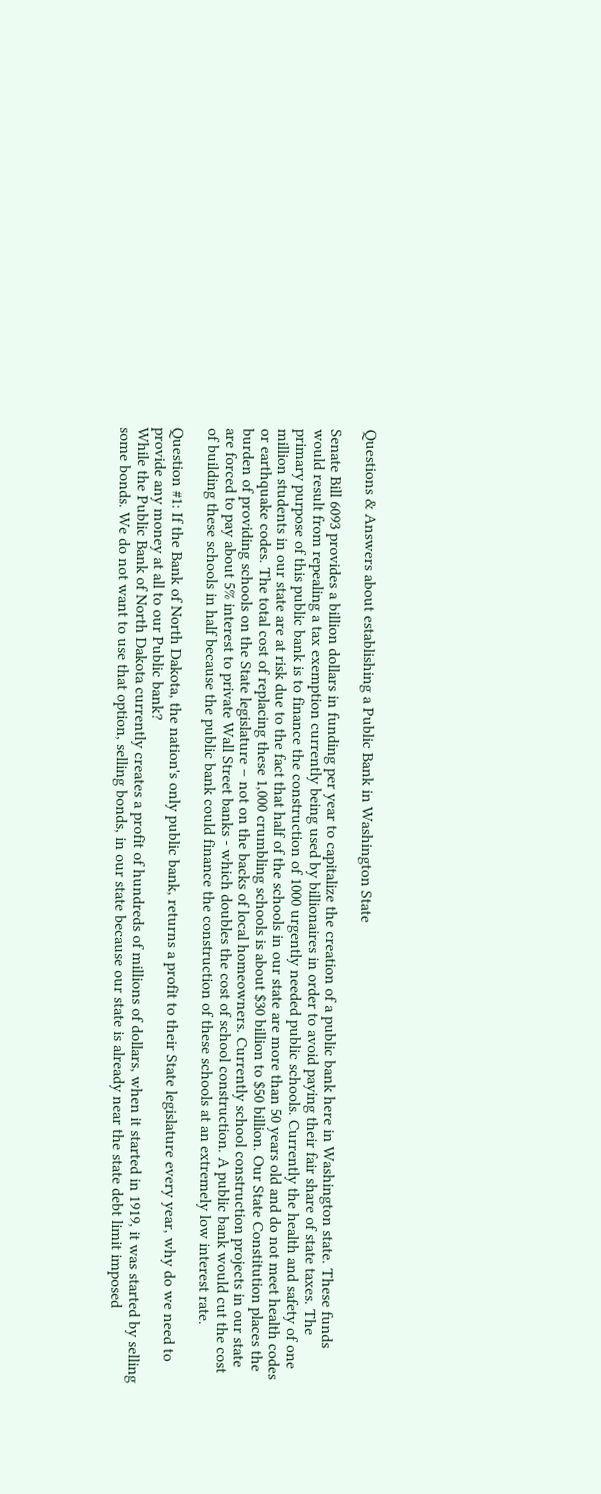Questions & Answers about establishing a Public Bank in Washington State

Senate Bill 6093 provides a billion dollars in funding per year to capitalize the creation of a public bank here in Washington state. These funds would result from repealing a tax exemption currently being used by billionaires in order to avoid paying their fair share of state taxes. The primary purpose of this public bank is to finance the construction of 1000 urgently needed public schools. Currently the health and safety of one million students in our state are at risk due to the fact that half of the schools in our state are more than 50 years old and do not meet health codes or earthquake codes. The total cost of replacing these 1,000 crumbling schools is about $30 billion to $50 billion. Our State Constitution places the burden of providing schools on the State legislature – not on the backs of local homeowners. Currently school construction projects in our state are forced to pay about 5% interest to private Wall Street banks - which doubles the cost of school construction. A public bank would cut the cost of building these schools in half because the public bank could finance the construction of these schools at an extremely low interest rate.

Question #1: If the Bank of North Dakota, the nation's only public bank, returns a profit to their State legislature every year, why do we need to provide any money at all to our Public bank?
While the Public Bank of North Dakota currently creates a profit of hundreds of millions of dollars, when it started in 1919, it was started by selling some bonds. We do not want to use that option, selling bonds, in our state because our state is already near the state debt limit imposed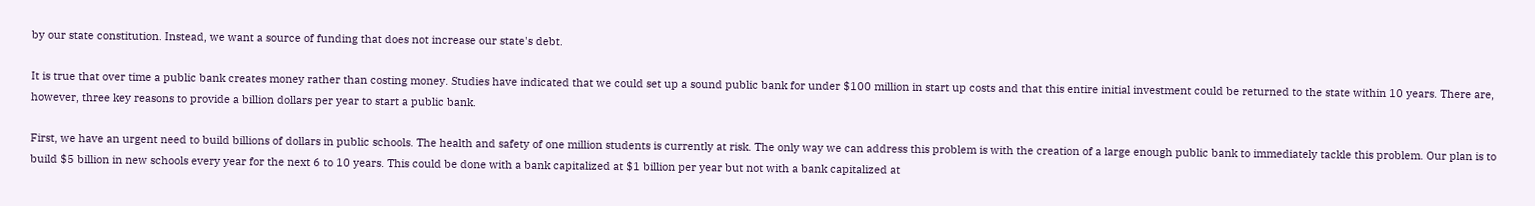by our state constitution. Instead, we want a source of funding that does not increase our state's debt.

It is true that over time a public bank creates money rather than costing money. Studies have indicated that we could set up a sound public bank for under $100 million in start up costs and that this entire initial investment could be returned to the state within 10 years. There are, however, three key reasons to provide a billion dollars per year to start a public bank.

First, we have an urgent need to build billions of dollars in public schools. The health and safety of one million students is currently at risk. The only way we can address this problem is with the creation of a large enough public bank to immediately tackle this problem. Our plan is to build $5 billion in new schools every year for the next 6 to 10 years. This could be done with a bank capitalized at $1 billion per year but not with a bank capitalized at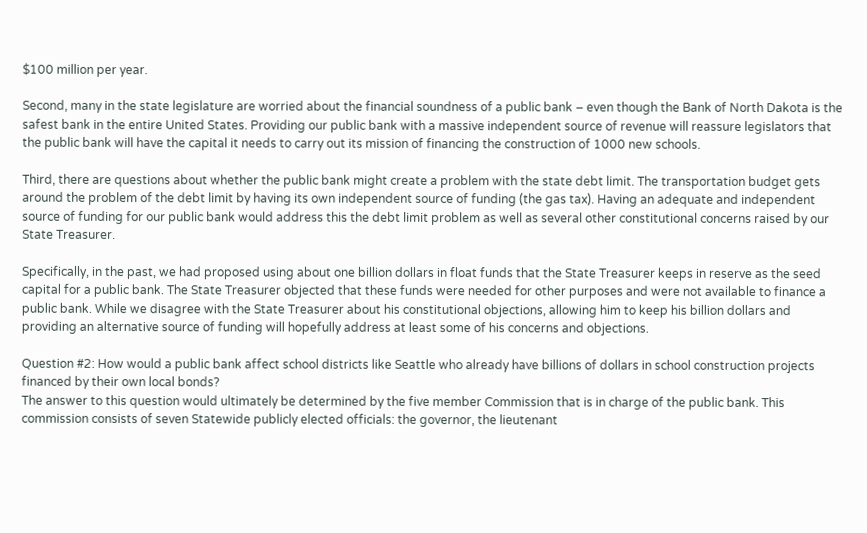$100 million per year.

Second, many in the state legislature are worried about the financial soundness of a public bank – even though the Bank of North Dakota is the safest bank in the entire United States. Providing our public bank with a massive independent source of revenue will reassure legislators that the public bank will have the capital it needs to carry out its mission of financing the construction of 1000 new schools.

Third, there are questions about whether the public bank might create a problem with the state debt limit. The transportation budget gets around the problem of the debt limit by having its own independent source of funding (the gas tax). Having an adequate and independent source of funding for our public bank would address this the debt limit problem as well as several other constitutional concerns raised by our State Treasurer.

Specifically, in the past, we had proposed using about one billion dollars in float funds that the State Treasurer keeps in reserve as the seed capital for a public bank. The State Treasurer objected that these funds were needed for other purposes and were not available to finance a public bank. While we disagree with the State Treasurer about his constitutional objections, allowing him to keep his billion dollars and providing an alternative source of funding will hopefully address at least some of his concerns and objections.

Question #2: How would a public bank affect school districts like Seattle who already have billions of dollars in school construction projects financed by their own local bonds?
The answer to this question would ultimately be determined by the five member Commission that is in charge of the public bank. This commission consists of seven Statewide publicly elected officials: the governor, the lieutenant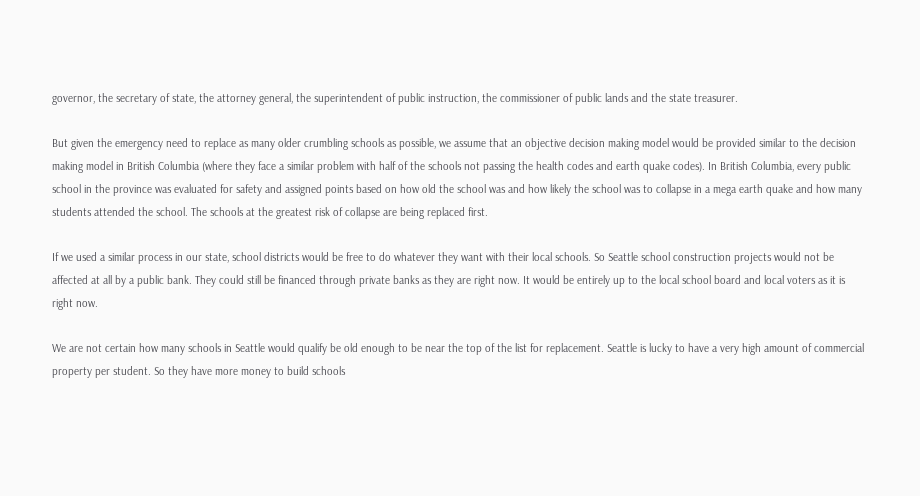governor, the secretary of state, the attorney general, the superintendent of public instruction, the commissioner of public lands and the state treasurer.

But given the emergency need to replace as many older crumbling schools as possible, we assume that an objective decision making model would be provided similar to the decision making model in British Columbia (where they face a similar problem with half of the schools not passing the health codes and earth quake codes). In British Columbia, every public school in the province was evaluated for safety and assigned points based on how old the school was and how likely the school was to collapse in a mega earth quake and how many students attended the school. The schools at the greatest risk of collapse are being replaced first.

If we used a similar process in our state, school districts would be free to do whatever they want with their local schools. So Seattle school construction projects would not be affected at all by a public bank. They could still be financed through private banks as they are right now. It would be entirely up to the local school board and local voters as it is right now.

We are not certain how many schools in Seattle would qualify be old enough to be near the top of the list for replacement. Seattle is lucky to have a very high amount of commercial property per student. So they have more money to build schools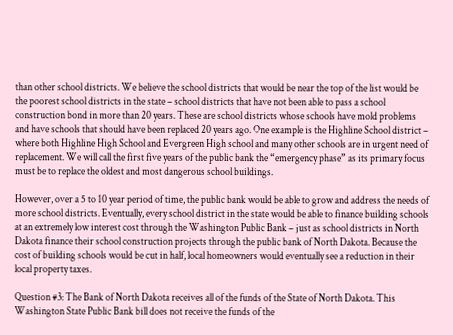than other school districts. We believe the school districts that would be near the top of the list would be the poorest school districts in the state – school districts that have not been able to pass a school construction bond in more than 20 years. These are school districts whose schools have mold problems and have schools that should have been replaced 20 years ago. One example is the Highline School district – where both Highline High School and Evergreen High school and many other schools are in urgent need of replacement. We will call the first five years of the public bank the “emergency phase” as its primary focus must be to replace the oldest and most dangerous school buildings.

However, over a 5 to 10 year period of time, the public bank would be able to grow and address the needs of more school districts. Eventually, every school district in the state would be able to finance building schools at an extremely low interest cost through the Washington Public Bank – just as school districts in North Dakota finance their school construction projects through the public bank of North Dakota. Because the cost of building schools would be cut in half, local homeowners would eventually see a reduction in their local property taxes.

Question #3: The Bank of North Dakota receives all of the funds of the State of North Dakota. This Washington State Public Bank bill does not receive the funds of the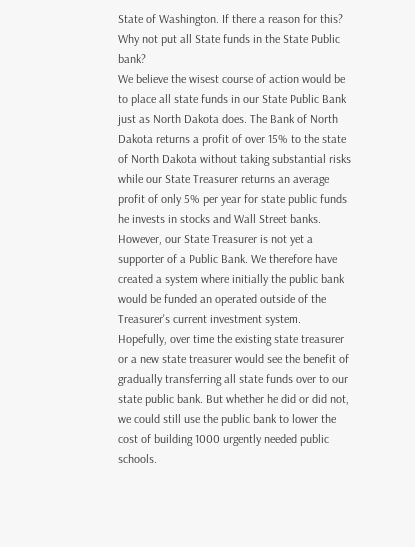State of Washington. If there a reason for this? Why not put all State funds in the State Public bank?
We believe the wisest course of action would be to place all state funds in our State Public Bank just as North Dakota does. The Bank of North Dakota returns a profit of over 15% to the state of North Dakota without taking substantial risks while our State Treasurer returns an average profit of only 5% per year for state public funds he invests in stocks and Wall Street banks. However, our State Treasurer is not yet a supporter of a Public Bank. We therefore have created a system where initially the public bank would be funded an operated outside of the Treasurer's current investment system. Hopefully, over time the existing state treasurer or a new state treasurer would see the benefit of gradually transferring all state funds over to our state public bank. But whether he did or did not, we could still use the public bank to lower the cost of building 1000 urgently needed public schools.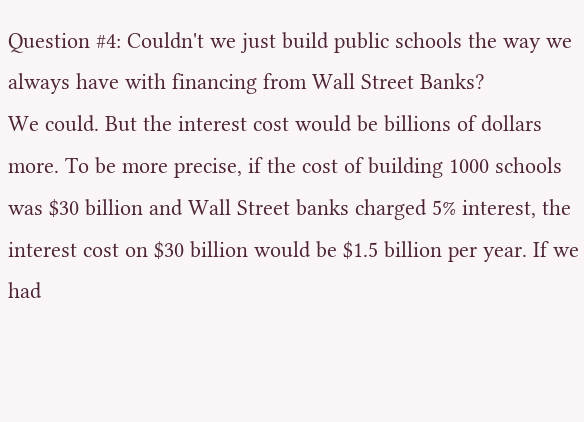Question #4: Couldn't we just build public schools the way we always have with financing from Wall Street Banks?
We could. But the interest cost would be billions of dollars more. To be more precise, if the cost of building 1000 schools was $30 billion and Wall Street banks charged 5% interest, the interest cost on $30 billion would be $1.5 billion per year. If we had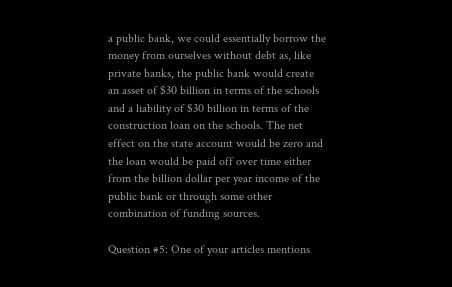a public bank, we could essentially borrow the money from ourselves without debt as, like private banks, the public bank would create an asset of $30 billion in terms of the schools and a liability of $30 billion in terms of the construction loan on the schools. The net effect on the state account would be zero and the loan would be paid off over time either from the billion dollar per year income of the public bank or through some other combination of funding sources.

Question #5: One of your articles mentions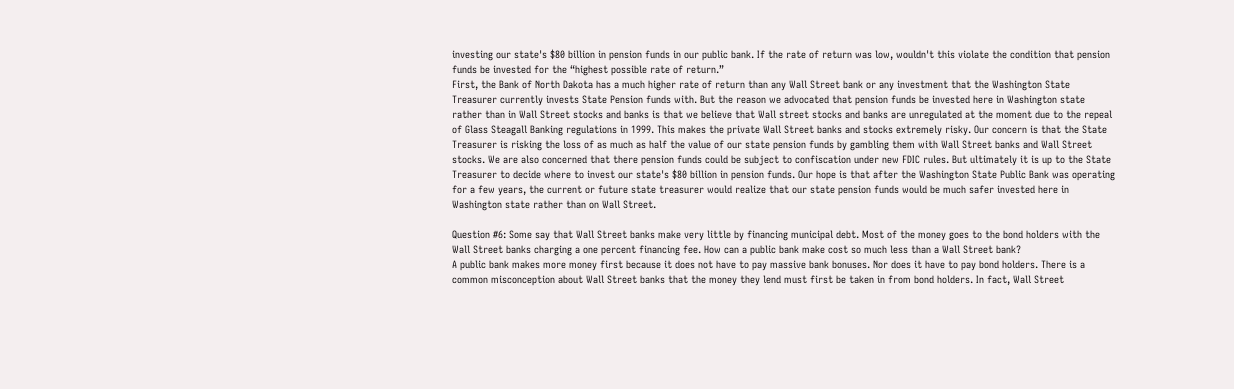investing our state's $80 billion in pension funds in our public bank. If the rate of return was low, wouldn't this violate the condition that pension funds be invested for the “highest possible rate of return.”
First, the Bank of North Dakota has a much higher rate of return than any Wall Street bank or any investment that the Washington State Treasurer currently invests State Pension funds with. But the reason we advocated that pension funds be invested here in Washington state rather than in Wall Street stocks and banks is that we believe that Wall street stocks and banks are unregulated at the moment due to the repeal of Glass Steagall Banking regulations in 1999. This makes the private Wall Street banks and stocks extremely risky. Our concern is that the State Treasurer is risking the loss of as much as half the value of our state pension funds by gambling them with Wall Street banks and Wall Street stocks. We are also concerned that there pension funds could be subject to confiscation under new FDIC rules. But ultimately it is up to the State Treasurer to decide where to invest our state's $80 billion in pension funds. Our hope is that after the Washington State Public Bank was operating for a few years, the current or future state treasurer would realize that our state pension funds would be much safer invested here in Washington state rather than on Wall Street.

Question #6: Some say that Wall Street banks make very little by financing municipal debt. Most of the money goes to the bond holders with the Wall Street banks charging a one percent financing fee. How can a public bank make cost so much less than a Wall Street bank?
A public bank makes more money first because it does not have to pay massive bank bonuses. Nor does it have to pay bond holders. There is a common misconception about Wall Street banks that the money they lend must first be taken in from bond holders. In fact, Wall Street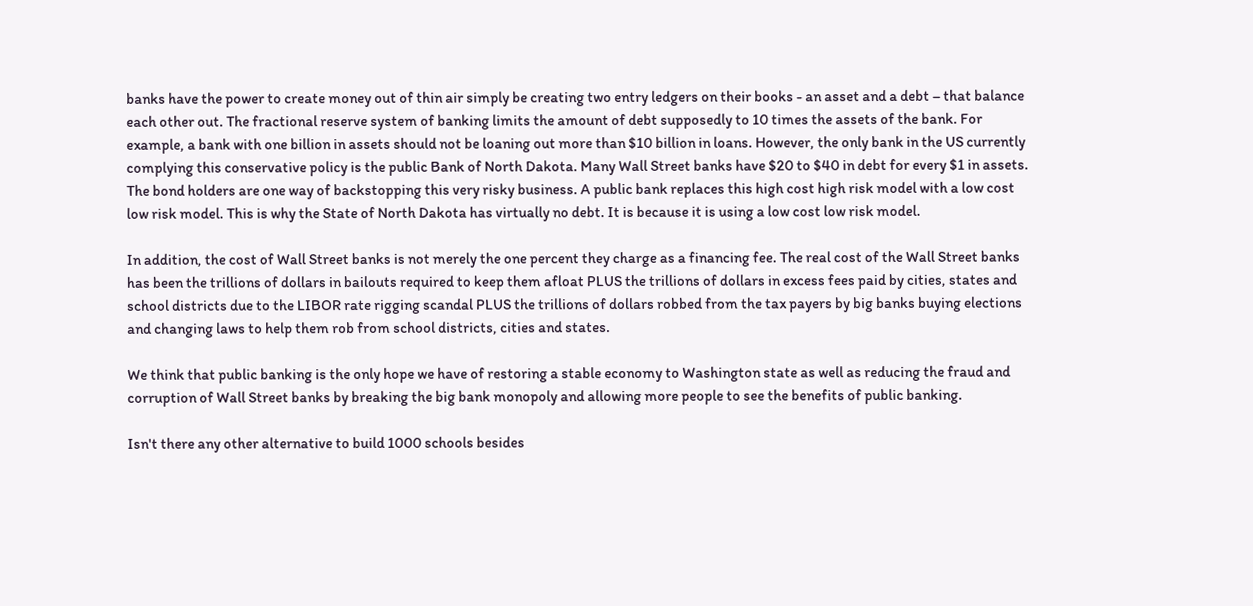banks have the power to create money out of thin air simply be creating two entry ledgers on their books - an asset and a debt – that balance each other out. The fractional reserve system of banking limits the amount of debt supposedly to 10 times the assets of the bank. For example, a bank with one billion in assets should not be loaning out more than $10 billion in loans. However, the only bank in the US currently complying this conservative policy is the public Bank of North Dakota. Many Wall Street banks have $20 to $40 in debt for every $1 in assets. The bond holders are one way of backstopping this very risky business. A public bank replaces this high cost high risk model with a low cost low risk model. This is why the State of North Dakota has virtually no debt. It is because it is using a low cost low risk model.

In addition, the cost of Wall Street banks is not merely the one percent they charge as a financing fee. The real cost of the Wall Street banks has been the trillions of dollars in bailouts required to keep them afloat PLUS the trillions of dollars in excess fees paid by cities, states and school districts due to the LIBOR rate rigging scandal PLUS the trillions of dollars robbed from the tax payers by big banks buying elections and changing laws to help them rob from school districts, cities and states.

We think that public banking is the only hope we have of restoring a stable economy to Washington state as well as reducing the fraud and corruption of Wall Street banks by breaking the big bank monopoly and allowing more people to see the benefits of public banking.

Isn't there any other alternative to build 1000 schools besides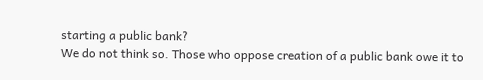starting a public bank?
We do not think so. Those who oppose creation of a public bank owe it to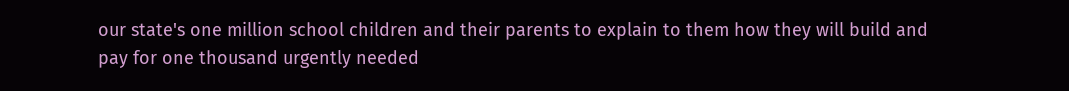our state's one million school children and their parents to explain to them how they will build and pay for one thousand urgently needed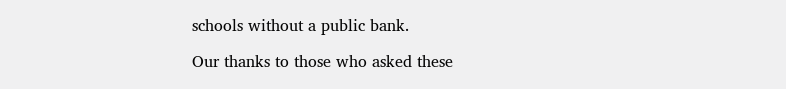schools without a public bank.

Our thanks to those who asked these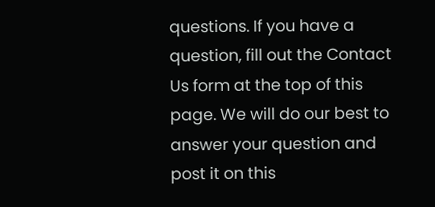questions. If you have a question, fill out the Contact Us form at the top of this page. We will do our best to answer your question and post it on this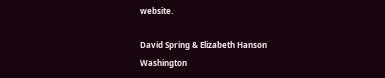website.

David Spring & Elizabeth Hanson
Washington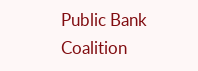Public Bank Coalition